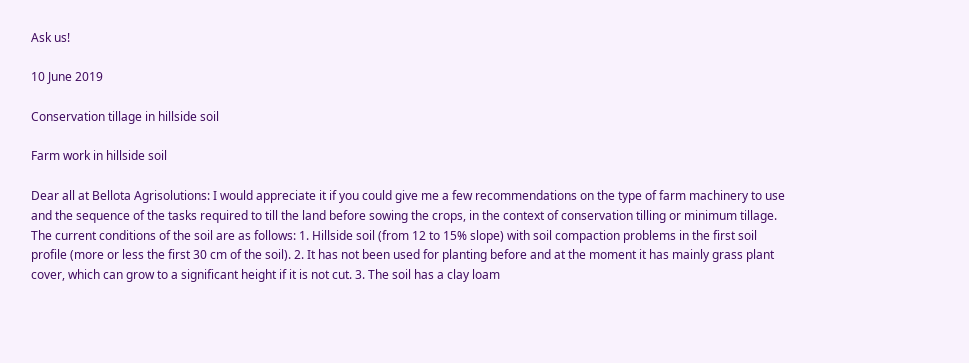Ask us!

10 June 2019

Conservation tillage in hillside soil

Farm work in hillside soil

Dear all at Bellota Agrisolutions: I would appreciate it if you could give me a few recommendations on the type of farm machinery to use and the sequence of the tasks required to till the land before sowing the crops, in the context of conservation tilling or minimum tillage. The current conditions of the soil are as follows: 1. Hillside soil (from 12 to 15% slope) with soil compaction problems in the first soil profile (more or less the first 30 cm of the soil). 2. It has not been used for planting before and at the moment it has mainly grass plant cover, which can grow to a significant height if it is not cut. 3. The soil has a clay loam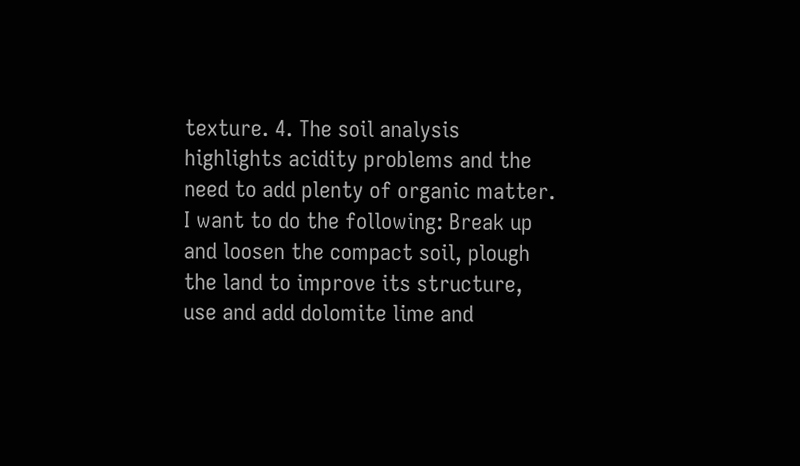texture. 4. The soil analysis highlights acidity problems and the need to add plenty of organic matter. I want to do the following: Break up and loosen the compact soil, plough the land to improve its structure, use and add dolomite lime and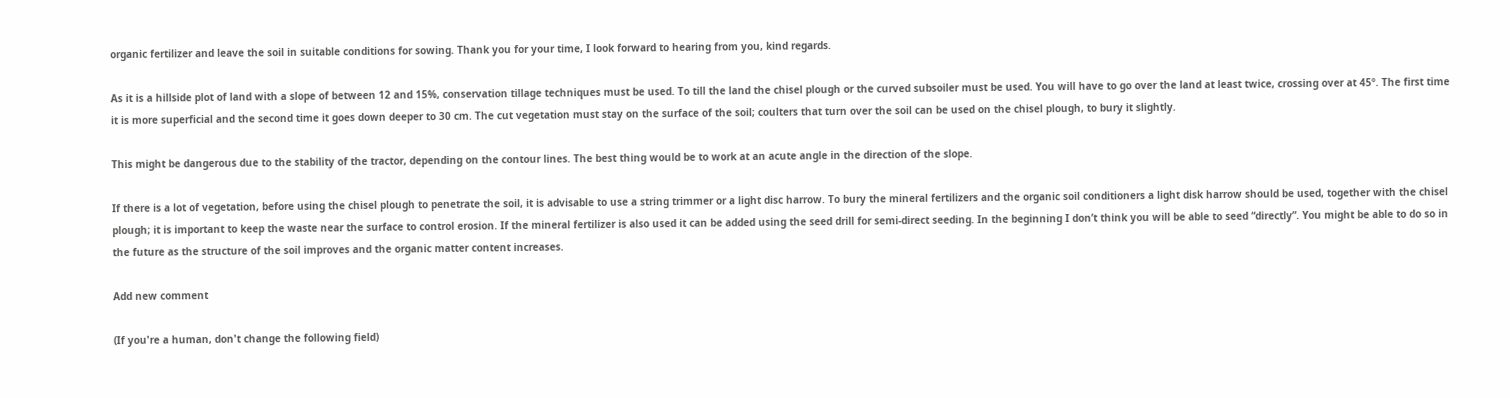organic fertilizer and leave the soil in suitable conditions for sowing. Thank you for your time, I look forward to hearing from you, kind regards.

As it is a hillside plot of land with a slope of between 12 and 15%, conservation tillage techniques must be used. To till the land the chisel plough or the curved subsoiler must be used. You will have to go over the land at least twice, crossing over at 45º. The first time it is more superficial and the second time it goes down deeper to 30 cm. The cut vegetation must stay on the surface of the soil; coulters that turn over the soil can be used on the chisel plough, to bury it slightly.

This might be dangerous due to the stability of the tractor, depending on the contour lines. The best thing would be to work at an acute angle in the direction of the slope.

If there is a lot of vegetation, before using the chisel plough to penetrate the soil, it is advisable to use a string trimmer or a light disc harrow. To bury the mineral fertilizers and the organic soil conditioners a light disk harrow should be used, together with the chisel plough; it is important to keep the waste near the surface to control erosion. If the mineral fertilizer is also used it can be added using the seed drill for semi-direct seeding. In the beginning I don’t think you will be able to seed “directly”. You might be able to do so in the future as the structure of the soil improves and the organic matter content increases.

Add new comment

(If you're a human, don't change the following field)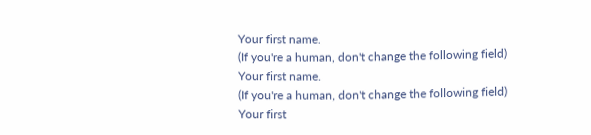Your first name.
(If you're a human, don't change the following field)
Your first name.
(If you're a human, don't change the following field)
Your first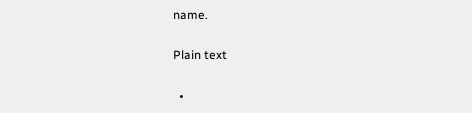name.

Plain text

  •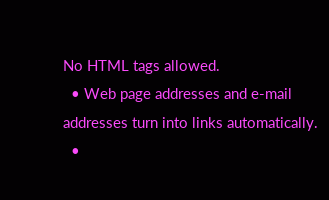No HTML tags allowed.
  • Web page addresses and e-mail addresses turn into links automatically.
  •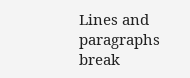Lines and paragraphs break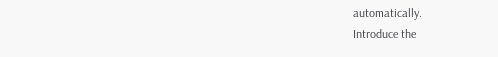automatically.
Introduce the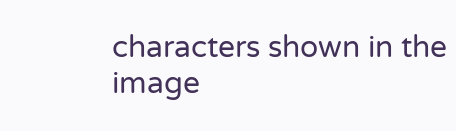characters shown in the image